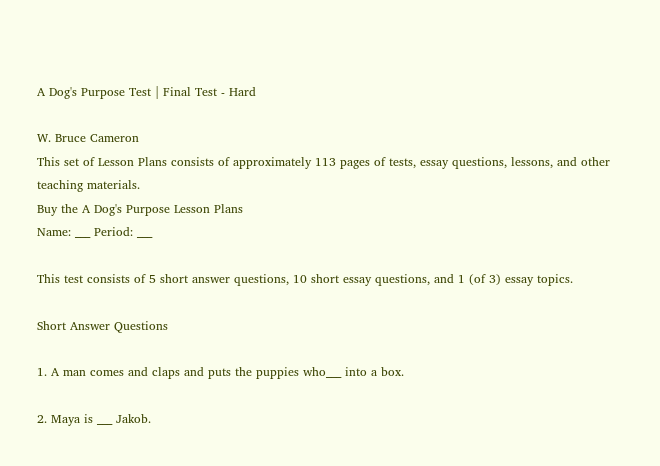A Dog's Purpose Test | Final Test - Hard

W. Bruce Cameron
This set of Lesson Plans consists of approximately 113 pages of tests, essay questions, lessons, and other teaching materials.
Buy the A Dog's Purpose Lesson Plans
Name: ___ Period: ___

This test consists of 5 short answer questions, 10 short essay questions, and 1 (of 3) essay topics.

Short Answer Questions

1. A man comes and claps and puts the puppies who___ into a box.

2. Maya is ___ Jakob.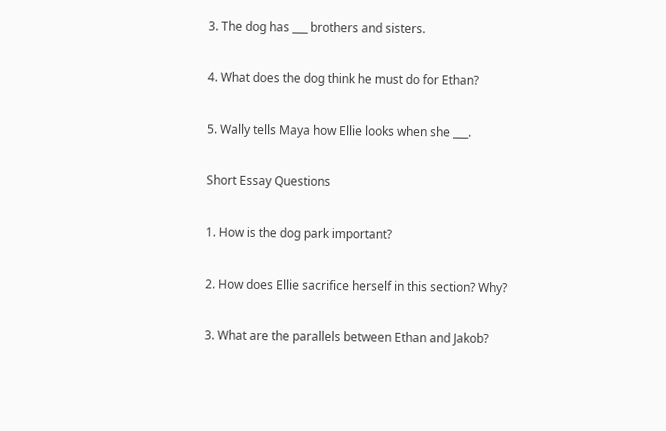3. The dog has ___ brothers and sisters.

4. What does the dog think he must do for Ethan?

5. Wally tells Maya how Ellie looks when she ___.

Short Essay Questions

1. How is the dog park important?

2. How does Ellie sacrifice herself in this section? Why?

3. What are the parallels between Ethan and Jakob?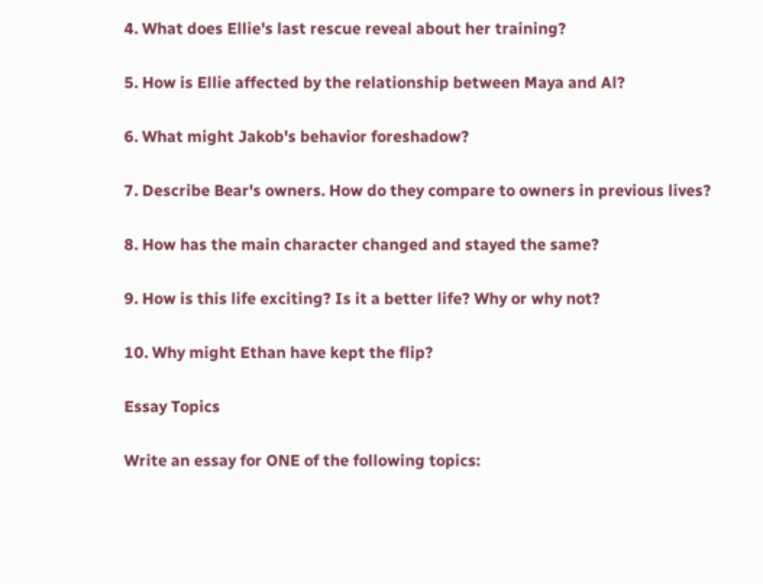4. What does Ellie's last rescue reveal about her training?

5. How is Ellie affected by the relationship between Maya and Al?

6. What might Jakob's behavior foreshadow?

7. Describe Bear's owners. How do they compare to owners in previous lives?

8. How has the main character changed and stayed the same?

9. How is this life exciting? Is it a better life? Why or why not?

10. Why might Ethan have kept the flip?

Essay Topics

Write an essay for ONE of the following topics: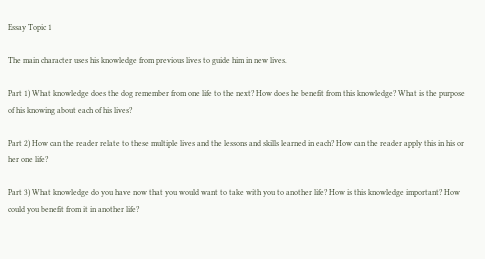Essay Topic 1

The main character uses his knowledge from previous lives to guide him in new lives.

Part 1) What knowledge does the dog remember from one life to the next? How does he benefit from this knowledge? What is the purpose of his knowing about each of his lives?

Part 2) How can the reader relate to these multiple lives and the lessons and skills learned in each? How can the reader apply this in his or her one life?

Part 3) What knowledge do you have now that you would want to take with you to another life? How is this knowledge important? How could you benefit from it in another life?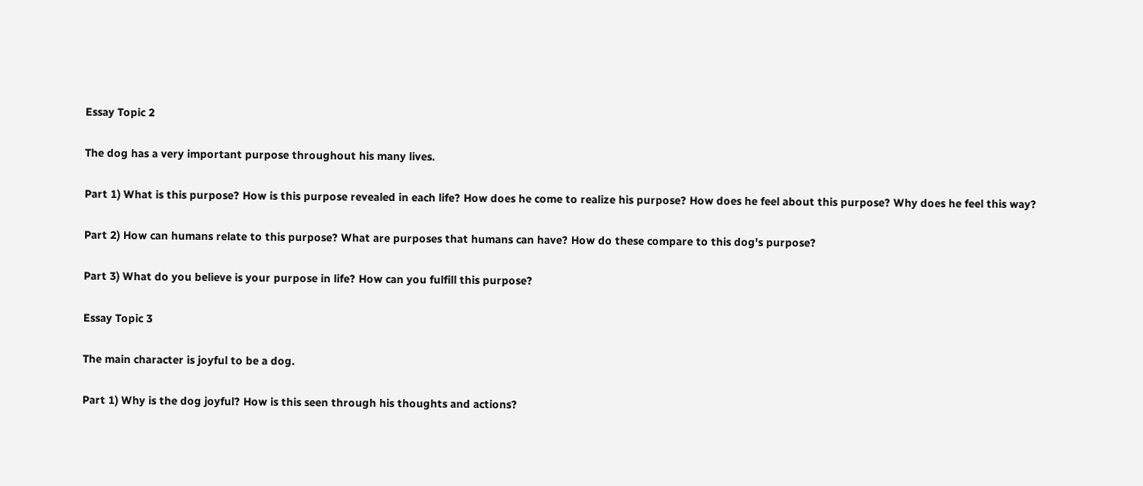Essay Topic 2

The dog has a very important purpose throughout his many lives.

Part 1) What is this purpose? How is this purpose revealed in each life? How does he come to realize his purpose? How does he feel about this purpose? Why does he feel this way?

Part 2) How can humans relate to this purpose? What are purposes that humans can have? How do these compare to this dog's purpose?

Part 3) What do you believe is your purpose in life? How can you fulfill this purpose?

Essay Topic 3

The main character is joyful to be a dog.

Part 1) Why is the dog joyful? How is this seen through his thoughts and actions?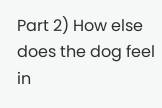Part 2) How else does the dog feel in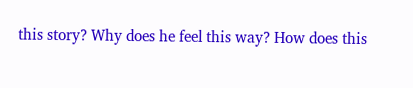this story? Why does he feel this way? How does this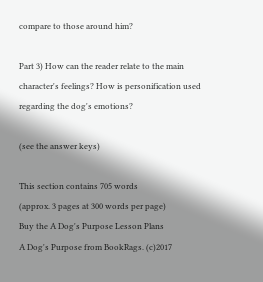compare to those around him?

Part 3) How can the reader relate to the main character's feelings? How is personification used regarding the dog's emotions?

(see the answer keys)

This section contains 705 words
(approx. 3 pages at 300 words per page)
Buy the A Dog's Purpose Lesson Plans
A Dog's Purpose from BookRags. (c)2017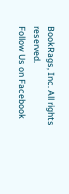BookRags, Inc. All rights reserved.
Follow Us on Facebook